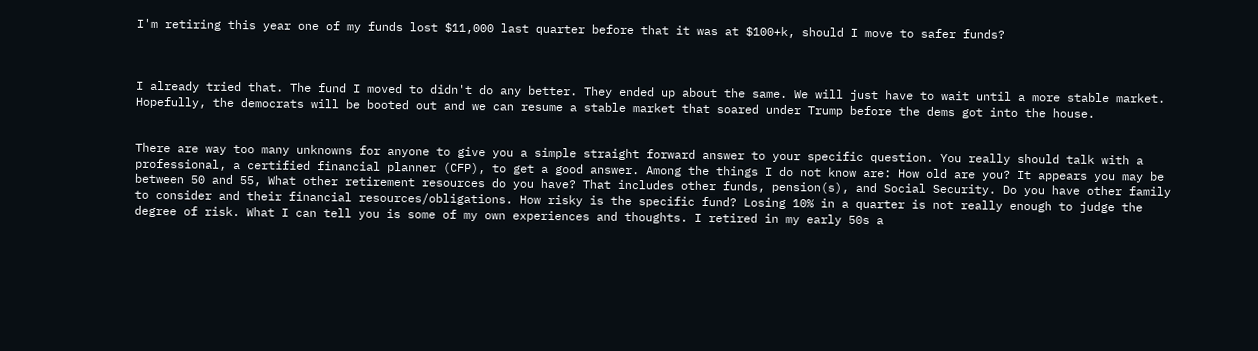I'm retiring this year one of my funds lost $11,000 last quarter before that it was at $100+k, should I move to safer funds?



I already tried that. The fund I moved to didn't do any better. They ended up about the same. We will just have to wait until a more stable market. Hopefully, the democrats will be booted out and we can resume a stable market that soared under Trump before the dems got into the house.


There are way too many unknowns for anyone to give you a simple straight forward answer to your specific question. You really should talk with a professional, a certified financial planner (CFP), to get a good answer. Among the things I do not know are: How old are you? It appears you may be between 50 and 55, What other retirement resources do you have? That includes other funds, pension(s), and Social Security. Do you have other family to consider and their financial resources/obligations. How risky is the specific fund? Losing 10% in a quarter is not really enough to judge the degree of risk. What I can tell you is some of my own experiences and thoughts. I retired in my early 50s a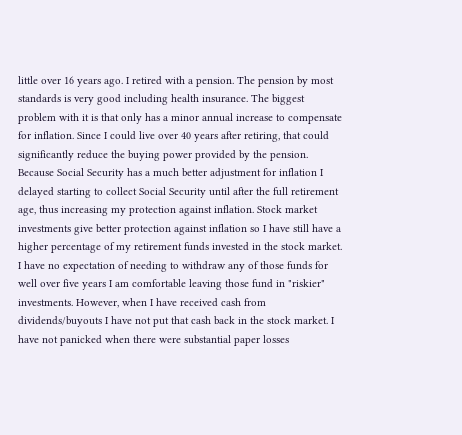little over 16 years ago. I retired with a pension. The pension by most standards is very good including health insurance. The biggest problem with it is that only has a minor annual increase to compensate for inflation. Since I could live over 40 years after retiring, that could significantly reduce the buying power provided by the pension. Because Social Security has a much better adjustment for inflation I delayed starting to collect Social Security until after the full retirement age, thus increasing my protection against inflation. Stock market investments give better protection against inflation so I have still have a higher percentage of my retirement funds invested in the stock market. I have no expectation of needing to withdraw any of those funds for well over five years I am comfortable leaving those fund in "riskier" investments. However, when I have received cash from dividends/buyouts I have not put that cash back in the stock market. I have not panicked when there were substantial paper losses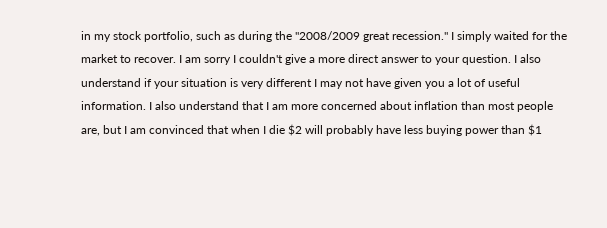in my stock portfolio, such as during the "2008/2009 great recession." I simply waited for the market to recover. I am sorry I couldn't give a more direct answer to your question. I also understand if your situation is very different I may not have given you a lot of useful information. I also understand that I am more concerned about inflation than most people are, but I am convinced that when I die $2 will probably have less buying power than $1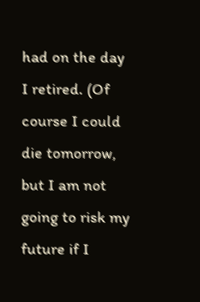had on the day I retired. (Of course I could die tomorrow, but I am not going to risk my future if I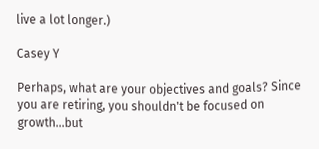live a lot longer.)

Casey Y

Perhaps, what are your objectives and goals? Since you are retiring, you shouldn't be focused on growth...but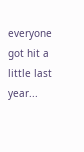everyone got hit a little last year...